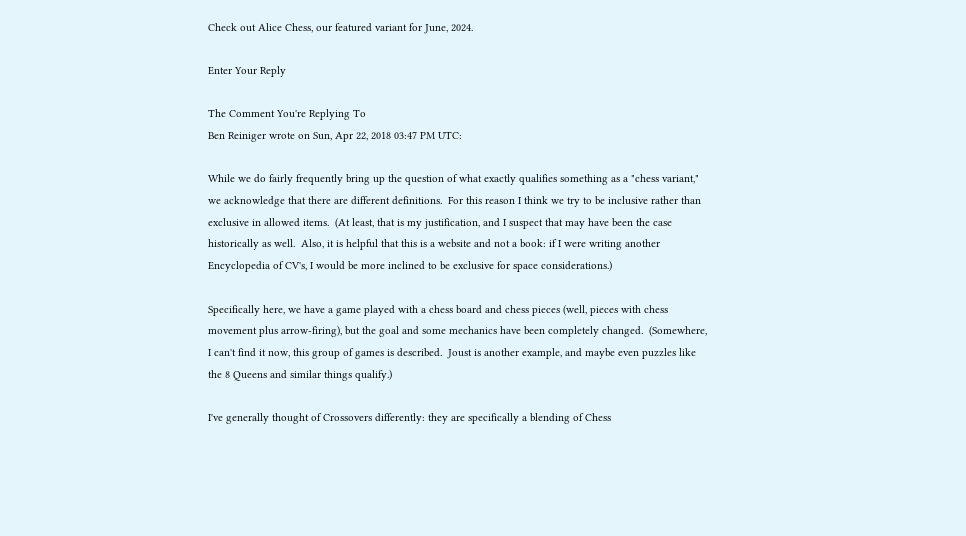Check out Alice Chess, our featured variant for June, 2024.

Enter Your Reply

The Comment You're Replying To
Ben Reiniger wrote on Sun, Apr 22, 2018 03:47 PM UTC:

While we do fairly frequently bring up the question of what exactly qualifies something as a "chess variant," we acknowledge that there are different definitions.  For this reason I think we try to be inclusive rather than exclusive in allowed items.  (At least, that is my justification, and I suspect that may have been the case historically as well.  Also, it is helpful that this is a website and not a book: if I were writing another Encyclopedia of CV's, I would be more inclined to be exclusive for space considerations.)

Specifically here, we have a game played with a chess board and chess pieces (well, pieces with chess movement plus arrow-firing), but the goal and some mechanics have been completely changed.  (Somewhere, I can't find it now, this group of games is described.  Joust is another example, and maybe even puzzles like the 8 Queens and similar things qualify.)

I've generally thought of Crossovers differently: they are specifically a blending of Chess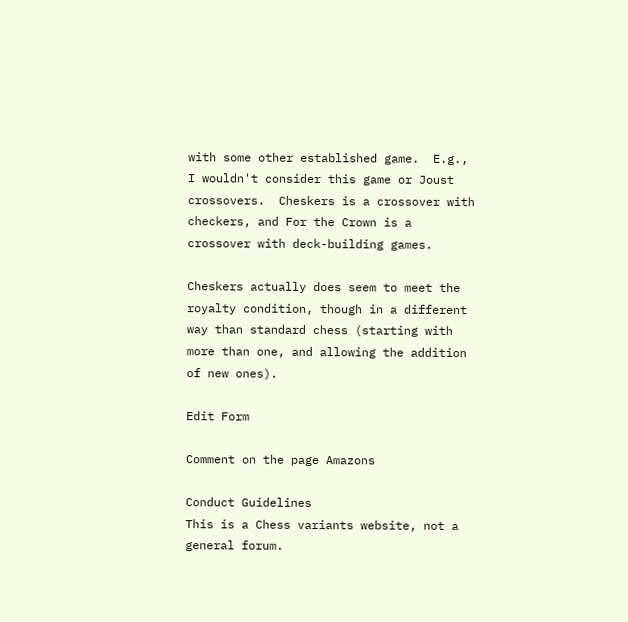with some other established game.  E.g., I wouldn't consider this game or Joust crossovers.  Cheskers is a crossover with checkers, and For the Crown is a crossover with deck-building games.

Cheskers actually does seem to meet the royalty condition, though in a different way than standard chess (starting with more than one, and allowing the addition of new ones).

Edit Form

Comment on the page Amazons

Conduct Guidelines
This is a Chess variants website, not a general forum.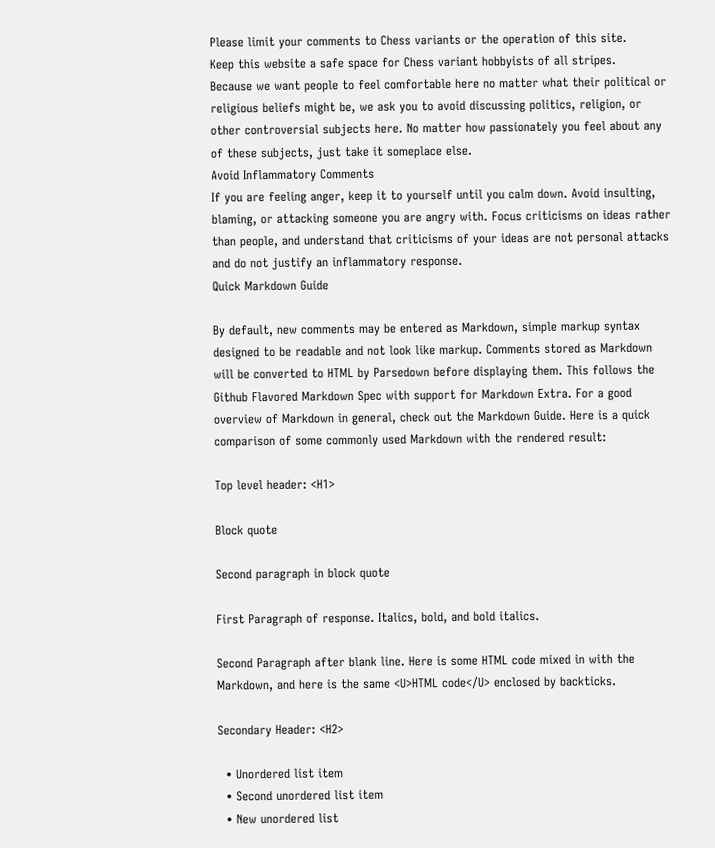Please limit your comments to Chess variants or the operation of this site.
Keep this website a safe space for Chess variant hobbyists of all stripes.
Because we want people to feel comfortable here no matter what their political or religious beliefs might be, we ask you to avoid discussing politics, religion, or other controversial subjects here. No matter how passionately you feel about any of these subjects, just take it someplace else.
Avoid Inflammatory Comments
If you are feeling anger, keep it to yourself until you calm down. Avoid insulting, blaming, or attacking someone you are angry with. Focus criticisms on ideas rather than people, and understand that criticisms of your ideas are not personal attacks and do not justify an inflammatory response.
Quick Markdown Guide

By default, new comments may be entered as Markdown, simple markup syntax designed to be readable and not look like markup. Comments stored as Markdown will be converted to HTML by Parsedown before displaying them. This follows the Github Flavored Markdown Spec with support for Markdown Extra. For a good overview of Markdown in general, check out the Markdown Guide. Here is a quick comparison of some commonly used Markdown with the rendered result:

Top level header: <H1>

Block quote

Second paragraph in block quote

First Paragraph of response. Italics, bold, and bold italics.

Second Paragraph after blank line. Here is some HTML code mixed in with the Markdown, and here is the same <U>HTML code</U> enclosed by backticks.

Secondary Header: <H2>

  • Unordered list item
  • Second unordered list item
  • New unordered list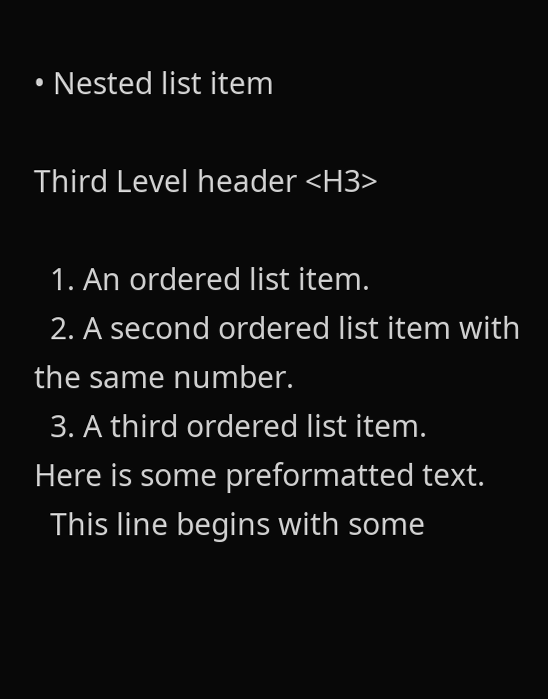• Nested list item

Third Level header <H3>

  1. An ordered list item.
  2. A second ordered list item with the same number.
  3. A third ordered list item.
Here is some preformatted text.
  This line begins with some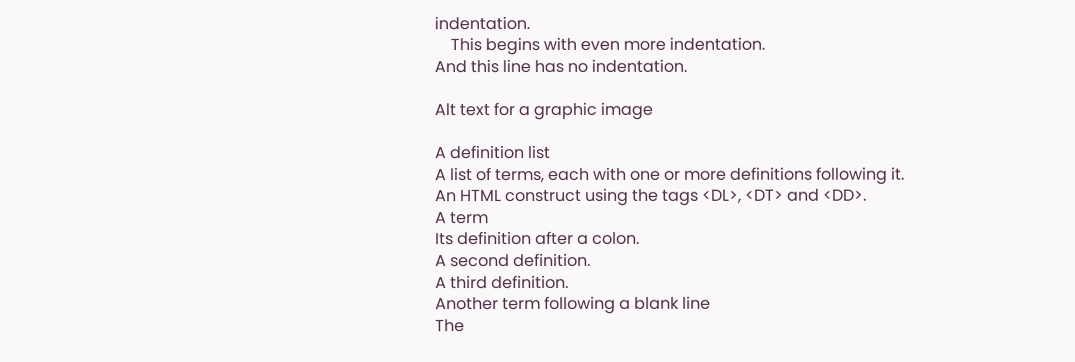indentation.
    This begins with even more indentation.
And this line has no indentation.

Alt text for a graphic image

A definition list
A list of terms, each with one or more definitions following it.
An HTML construct using the tags <DL>, <DT> and <DD>.
A term
Its definition after a colon.
A second definition.
A third definition.
Another term following a blank line
The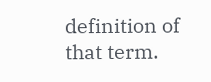definition of that term.